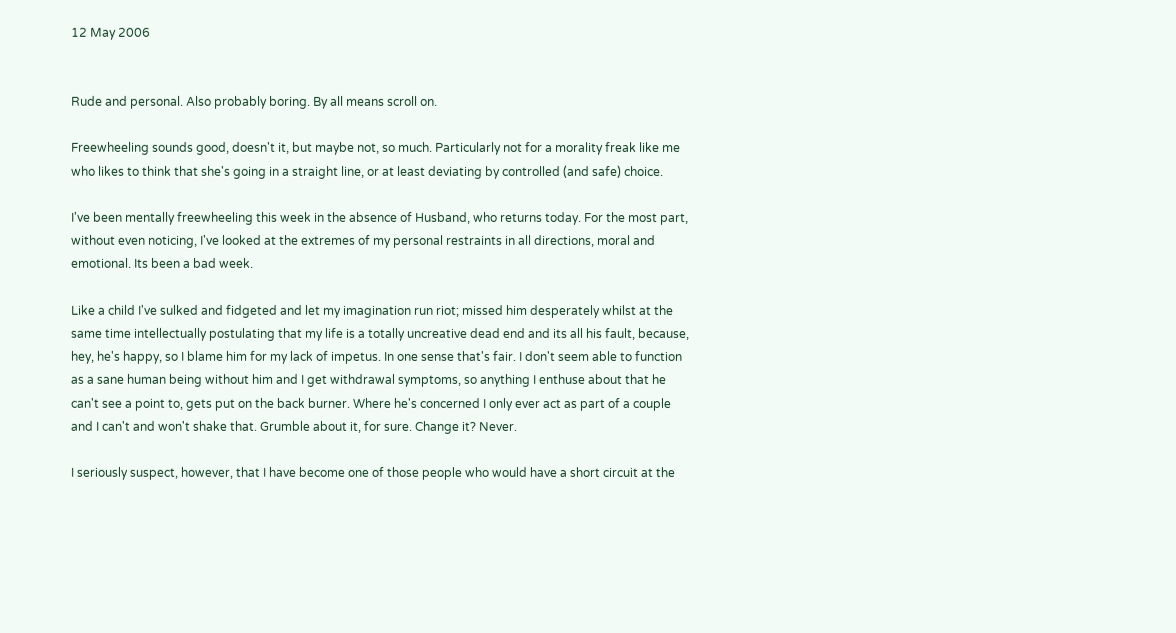12 May 2006


Rude and personal. Also probably boring. By all means scroll on.

Freewheeling sounds good, doesn't it, but maybe not, so much. Particularly not for a morality freak like me who likes to think that she's going in a straight line, or at least deviating by controlled (and safe) choice.

I've been mentally freewheeling this week in the absence of Husband, who returns today. For the most part, without even noticing, I've looked at the extremes of my personal restraints in all directions, moral and emotional. Its been a bad week.

Like a child I've sulked and fidgeted and let my imagination run riot; missed him desperately whilst at the same time intellectually postulating that my life is a totally uncreative dead end and its all his fault, because, hey, he's happy, so I blame him for my lack of impetus. In one sense that's fair. I don't seem able to function as a sane human being without him and I get withdrawal symptoms, so anything I enthuse about that he can't see a point to, gets put on the back burner. Where he's concerned I only ever act as part of a couple and I can't and won't shake that. Grumble about it, for sure. Change it? Never.

I seriously suspect, however, that I have become one of those people who would have a short circuit at the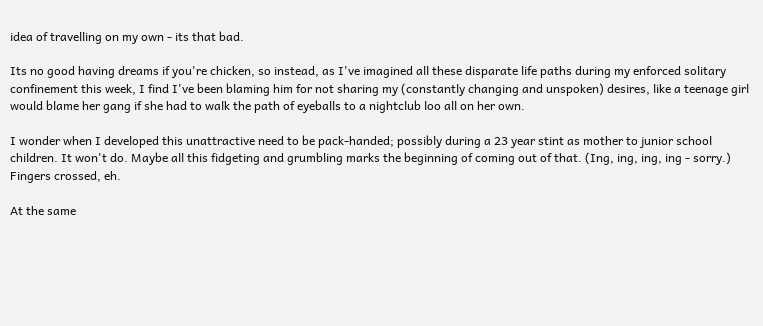idea of travelling on my own - its that bad.

Its no good having dreams if you're chicken, so instead, as I've imagined all these disparate life paths during my enforced solitary confinement this week, I find I've been blaming him for not sharing my (constantly changing and unspoken) desires, like a teenage girl would blame her gang if she had to walk the path of eyeballs to a nightclub loo all on her own.

I wonder when I developed this unattractive need to be pack-handed; possibly during a 23 year stint as mother to junior school children. It won't do. Maybe all this fidgeting and grumbling marks the beginning of coming out of that. (Ing, ing, ing, ing - sorry.) Fingers crossed, eh.

At the same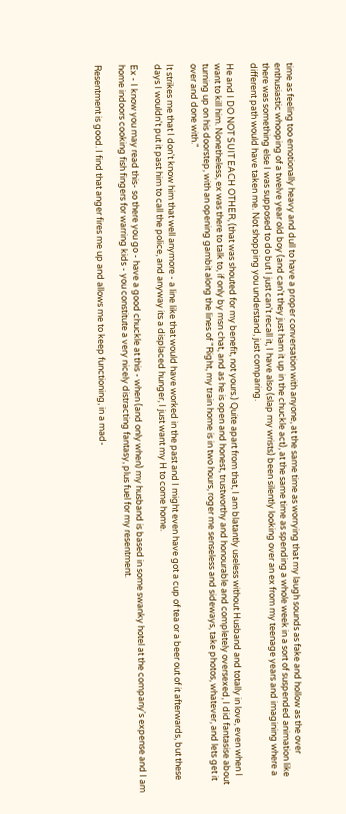time as feeling too emotionally heavy and dull to have a proper conversation with anyone, at the same time as worrying that my laugh sounds as fake and hollow as the over enthusiastic whooping of a twelve year old boy (and can't they just ham it up in the chuckle act), at the same time as spending a whole week in a sort of suspended animation like there was something else I was supposed to do but I just can't recall it, I have also (slap my wrists) been silently looking over an ex from my teenage years and imagining where a different path would have taken me. Not shopping you understand, just comparing.

He and I DO NOT SUIT EACH OTHER, (that was shouted for my benefit, not yours.) Quite apart from that, I am blatantly useless without Husband and totally in love, even when I want to kill him. Nonetheless, ex was there to talk to, if only by msn chat, and as he is open and honest, trustworthy and honourable and completely oversexed, I did fantasise about turning up on his doorstep, with an opening gambit along the lines of "Right, my train home is in two hours, roger me senseless and sideways, take photos, whatever, and lets get it over and done with."

It strikes me that I don't know him that well anymore - a line like that would have worked in the past and I might even have got a cup of tea or a beer out of it afterwards, but these days I wouldn't put it past him to call the police, and anyway its a displaced hunger, I just want my H to come home.

Ex - I know you may read this- so there you go - have a good chuckle at this - when (and only when) my husband is based in some swanky hotel at the company's expense and I am home indoors cooking fish fingers for warring kids - you constitute a very nicely distracting fantasy, plus fuel for my resentment.

Resentment is good. I find that anger fires me up and allows me to keep functioning, in a mad-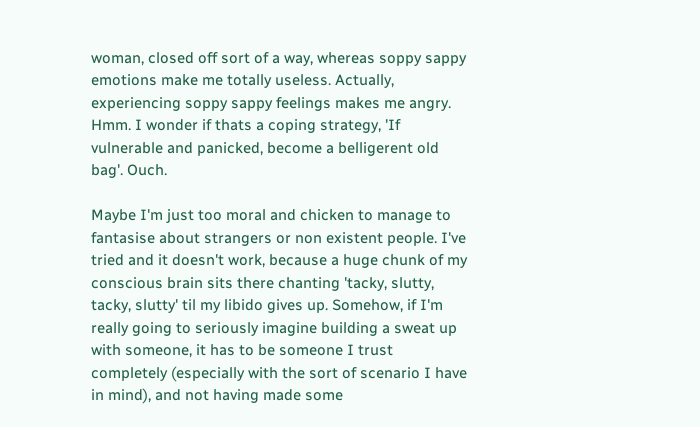woman, closed off sort of a way, whereas soppy sappy emotions make me totally useless. Actually, experiencing soppy sappy feelings makes me angry. Hmm. I wonder if thats a coping strategy, 'If vulnerable and panicked, become a belligerent old bag'. Ouch.

Maybe I'm just too moral and chicken to manage to fantasise about strangers or non existent people. I've tried and it doesn't work, because a huge chunk of my conscious brain sits there chanting 'tacky, slutty, tacky, slutty' til my libido gives up. Somehow, if I'm really going to seriously imagine building a sweat up with someone, it has to be someone I trust completely (especially with the sort of scenario I have in mind), and not having made some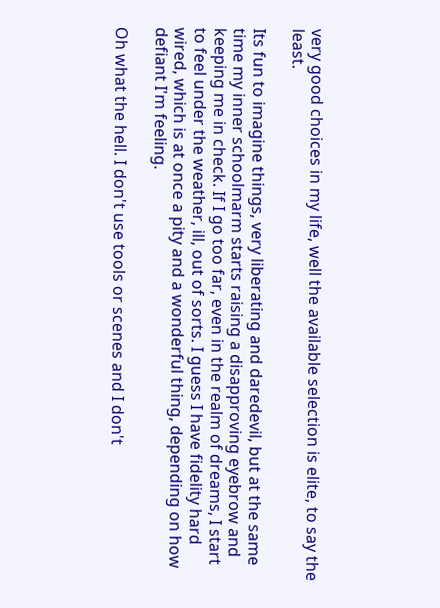very good choices in my life, well the available selection is elite, to say the least.

Its fun to imagine things, very liberating and daredevil, but at the same time my inner schoolmarm starts raising a disapproving eyebrow and keeping me in check. If I go too far, even in the realm of dreams, I start to feel under the weather, ill, out of sorts. I guess I have fidelity hard wired, which is at once a pity and a wonderful thing, depending on how defiant I'm feeling.

Oh what the hell. I don't use tools or scenes and I don't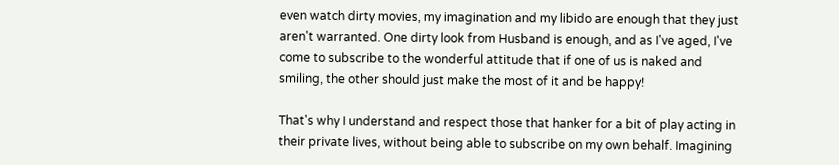even watch dirty movies, my imagination and my libido are enough that they just aren't warranted. One dirty look from Husband is enough, and as I've aged, I've come to subscribe to the wonderful attitude that if one of us is naked and smiling, the other should just make the most of it and be happy!

That's why I understand and respect those that hanker for a bit of play acting in their private lives, without being able to subscribe on my own behalf. Imagining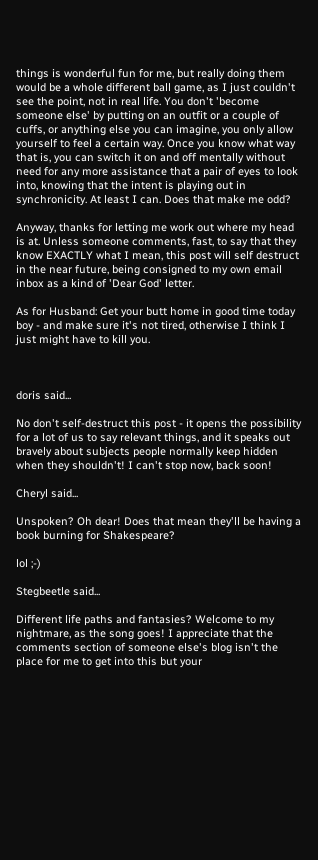things is wonderful fun for me, but really doing them would be a whole different ball game, as I just couldn't see the point, not in real life. You don't 'become someone else' by putting on an outfit or a couple of cuffs, or anything else you can imagine, you only allow yourself to feel a certain way. Once you know what way that is, you can switch it on and off mentally without need for any more assistance that a pair of eyes to look into, knowing that the intent is playing out in synchronicity. At least I can. Does that make me odd?

Anyway, thanks for letting me work out where my head is at. Unless someone comments, fast, to say that they know EXACTLY what I mean, this post will self destruct in the near future, being consigned to my own email inbox as a kind of 'Dear God' letter.

As for Husband: Get your butt home in good time today boy - and make sure it's not tired, otherwise I think I just might have to kill you.



doris said...

No don't self-destruct this post - it opens the possibility for a lot of us to say relevant things, and it speaks out bravely about subjects people normally keep hidden when they shouldn't! I can't stop now, back soon!

Cheryl said...

Unspoken? Oh dear! Does that mean they'll be having a book burning for Shakespeare?

lol ;-)

Stegbeetle said...

Different life paths and fantasies? Welcome to my nightmare, as the song goes! I appreciate that the comments section of someone else's blog isn't the place for me to get into this but your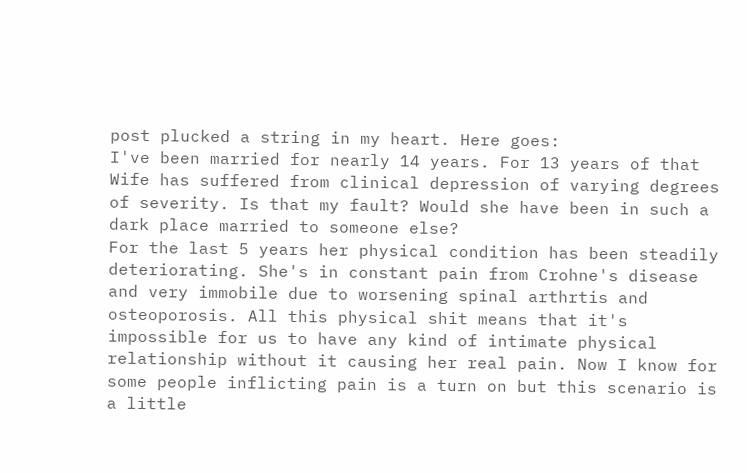post plucked a string in my heart. Here goes:
I've been married for nearly 14 years. For 13 years of that Wife has suffered from clinical depression of varying degrees of severity. Is that my fault? Would she have been in such a dark place married to someone else?
For the last 5 years her physical condition has been steadily deteriorating. She's in constant pain from Crohne's disease and very immobile due to worsening spinal arthrtis and osteoporosis. All this physical shit means that it's impossible for us to have any kind of intimate physical relationship without it causing her real pain. Now I know for some people inflicting pain is a turn on but this scenario is a little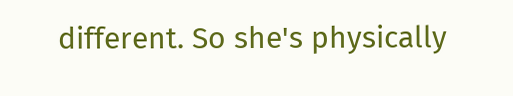different. So she's physically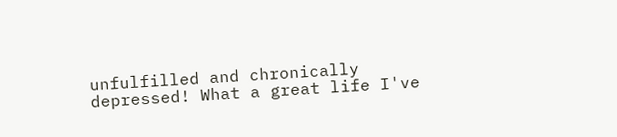unfulfilled and chronically depressed! What a great life I've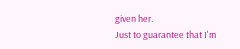given her.
Just to guarantee that I'm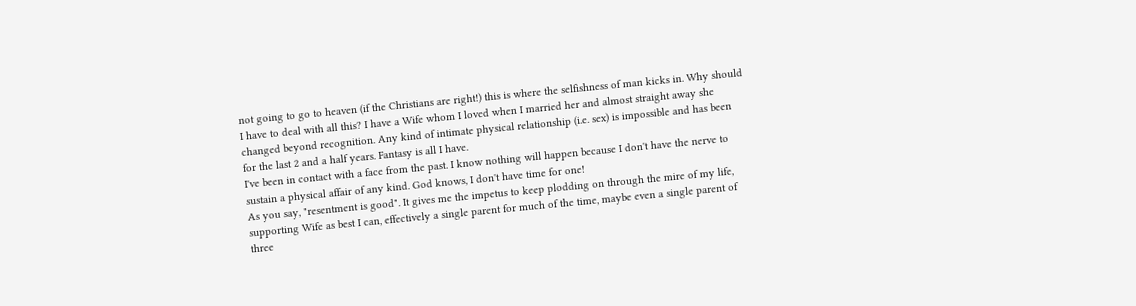not going to go to heaven (if the Christians are right!) this is where the selfishness of man kicks in. Why should I have to deal with all this? I have a Wife whom I loved when I married her and almost straight away she changed beyond recognition. Any kind of intimate physical relationship (i.e. sex) is impossible and has been for the last 2 and a half years. Fantasy is all I have.
I've been in contact with a face from the past. I know nothing will happen because I don't have the nerve to sustain a physical affair of any kind. God knows, I don't have time for one!
As you say, "resentment is good". It gives me the impetus to keep plodding on through the mire of my life, supporting Wife as best I can, effectively a single parent for much of the time, maybe even a single parent of three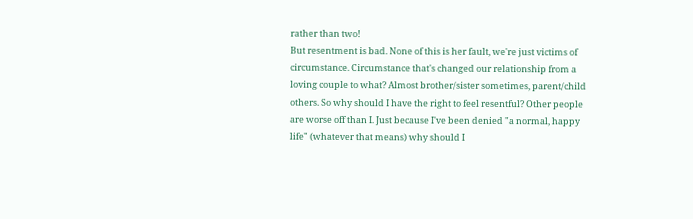rather than two!
But resentment is bad. None of this is her fault, we're just victims of circumstance. Circumstance that's changed our relationship from a loving couple to what? Almost brother/sister sometimes, parent/child others. So why should I have the right to feel resentful? Other people are worse off than I. Just because I've been denied "a normal, happy life" (whatever that means) why should I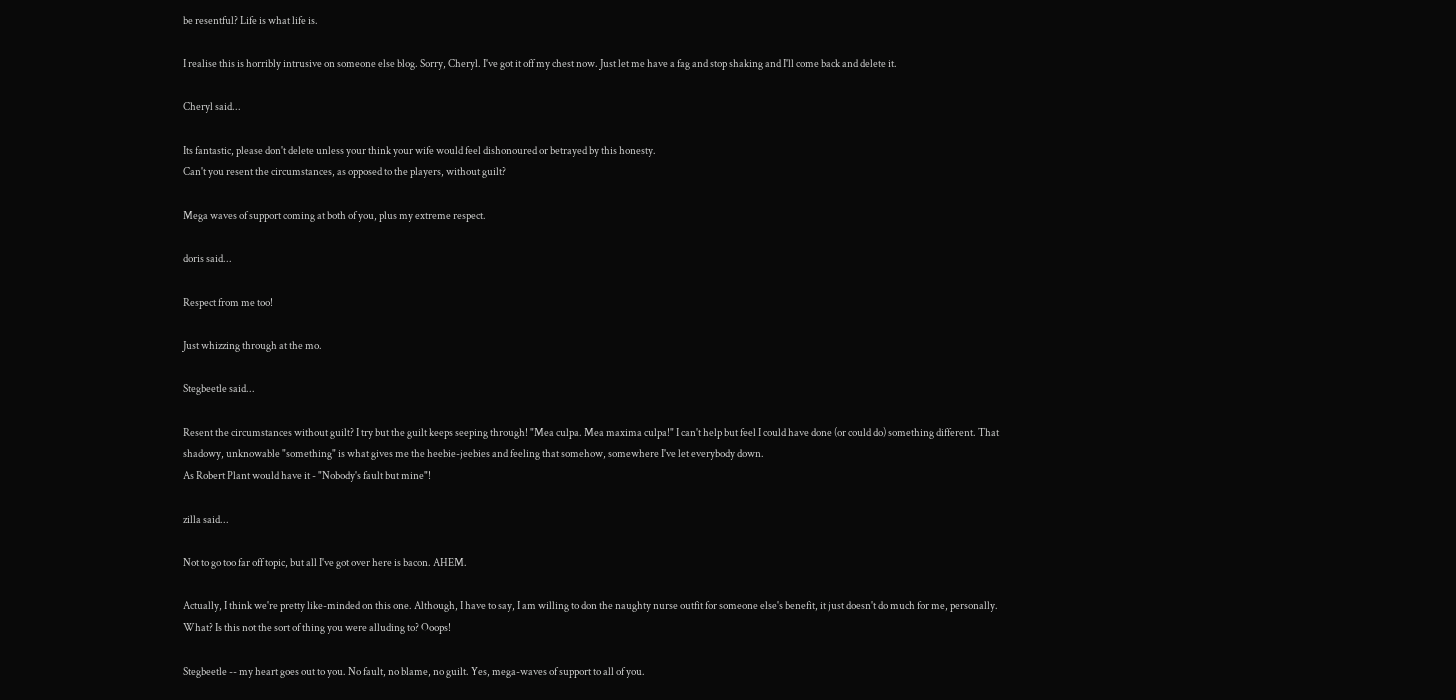be resentful? Life is what life is.

I realise this is horribly intrusive on someone else blog. Sorry, Cheryl. I've got it off my chest now. Just let me have a fag and stop shaking and I'll come back and delete it.

Cheryl said...

Its fantastic, please don't delete unless your think your wife would feel dishonoured or betrayed by this honesty.
Can't you resent the circumstances, as opposed to the players, without guilt?

Mega waves of support coming at both of you, plus my extreme respect.

doris said...

Respect from me too!

Just whizzing through at the mo.

Stegbeetle said...

Resent the circumstances without guilt? I try but the guilt keeps seeping through! "Mea culpa. Mea maxima culpa!" I can't help but feel I could have done (or could do) something different. That shadowy, unknowable "something" is what gives me the heebie-jeebies and feeling that somehow, somewhere I've let everybody down.
As Robert Plant would have it - "Nobody's fault but mine"!

zilla said...

Not to go too far off topic, but all I've got over here is bacon. AHEM.

Actually, I think we're pretty like-minded on this one. Although, I have to say, I am willing to don the naughty nurse outfit for someone else's benefit, it just doesn't do much for me, personally. What? Is this not the sort of thing you were alluding to? Ooops!

Stegbeetle -- my heart goes out to you. No fault, no blame, no guilt. Yes, mega-waves of support to all of you.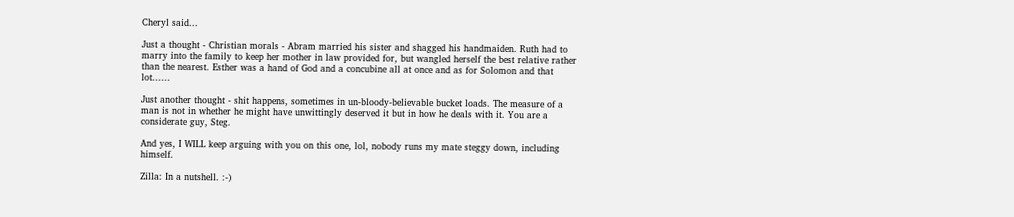Cheryl said...

Just a thought - Christian morals - Abram married his sister and shagged his handmaiden. Ruth had to marry into the family to keep her mother in law provided for, but wangled herself the best relative rather than the nearest. Esther was a hand of God and a concubine all at once and as for Solomon and that lot......

Just another thought - shit happens, sometimes in un-bloody-believable bucket loads. The measure of a man is not in whether he might have unwittingly deserved it but in how he deals with it. You are a considerate guy, Steg.

And yes, I WILL keep arguing with you on this one, lol, nobody runs my mate steggy down, including himself.

Zilla: In a nutshell. :-)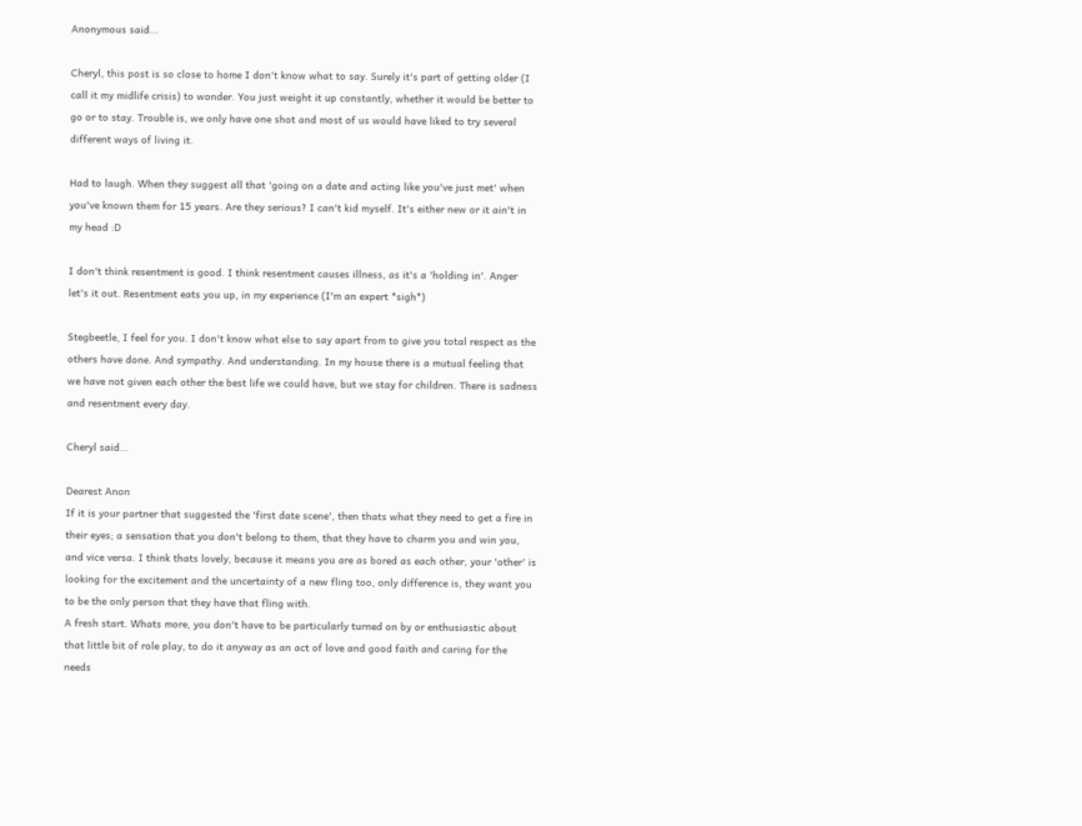Anonymous said...

Cheryl, this post is so close to home I don't know what to say. Surely it's part of getting older (I call it my midlife crisis) to wonder. You just weight it up constantly, whether it would be better to go or to stay. Trouble is, we only have one shot and most of us would have liked to try several different ways of living it.

Had to laugh. When they suggest all that 'going on a date and acting like you've just met' when you've known them for 15 years. Are they serious? I can't kid myself. It's either new or it ain't in my head :D

I don't think resentment is good. I think resentment causes illness, as it's a 'holding in'. Anger let's it out. Resentment eats you up, in my experience (I'm an expert *sigh*)

Stegbeetle, I feel for you. I don't know what else to say apart from to give you total respect as the others have done. And sympathy. And understanding. In my house there is a mutual feeling that we have not given each other the best life we could have, but we stay for children. There is sadness and resentment every day.

Cheryl said...

Dearest Anon
If it is your partner that suggested the 'first date scene', then thats what they need to get a fire in their eyes; a sensation that you don't belong to them, that they have to charm you and win you, and vice versa. I think thats lovely, because it means you are as bored as each other, your 'other' is looking for the excitement and the uncertainty of a new fling too, only difference is, they want you to be the only person that they have that fling with.
A fresh start. Whats more, you don't have to be particularly turned on by or enthusiastic about that little bit of role play, to do it anyway as an act of love and good faith and caring for the needs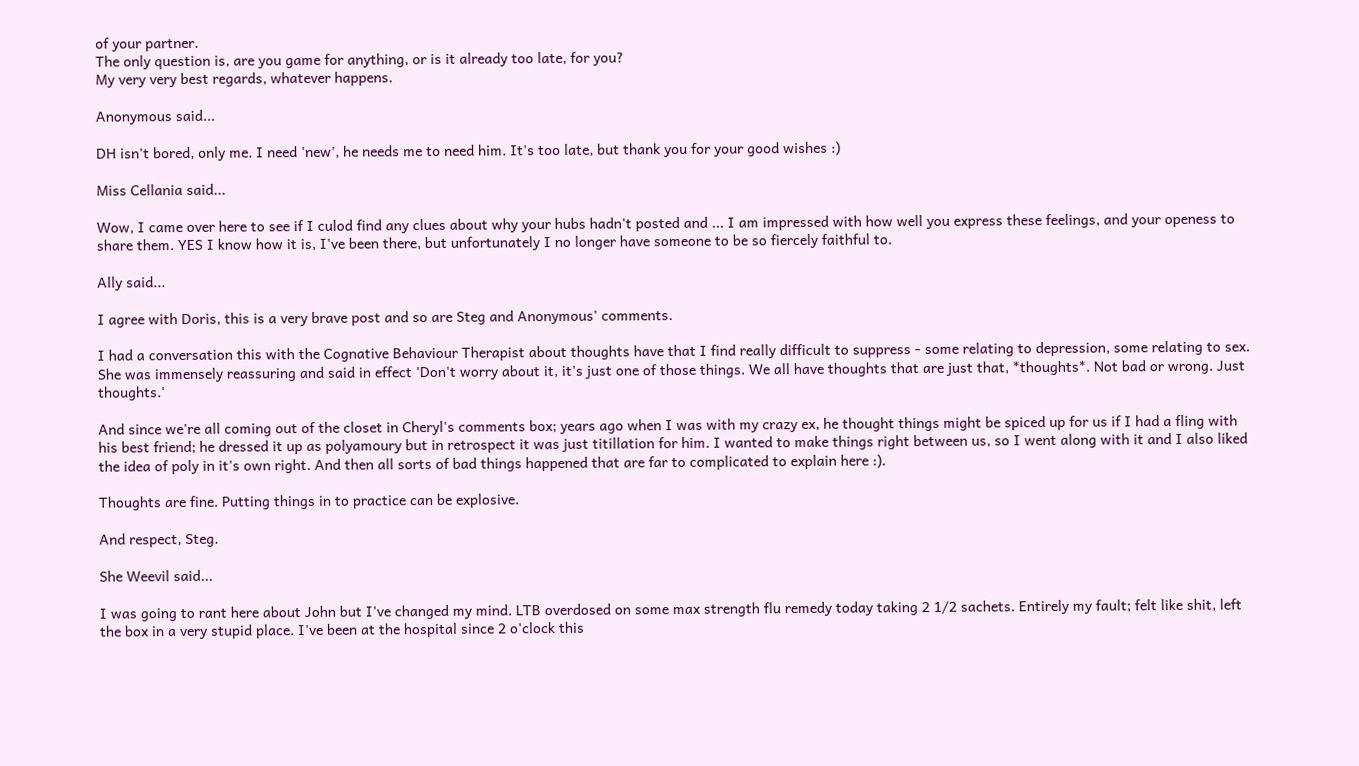of your partner.
The only question is, are you game for anything, or is it already too late, for you?
My very very best regards, whatever happens.

Anonymous said...

DH isn't bored, only me. I need 'new', he needs me to need him. It's too late, but thank you for your good wishes :)

Miss Cellania said...

Wow, I came over here to see if I culod find any clues about why your hubs hadn't posted and ... I am impressed with how well you express these feelings, and your openess to share them. YES I know how it is, I've been there, but unfortunately I no longer have someone to be so fiercely faithful to.

Ally said...

I agree with Doris, this is a very brave post and so are Steg and Anonymous' comments.

I had a conversation this with the Cognative Behaviour Therapist about thoughts have that I find really difficult to suppress - some relating to depression, some relating to sex. She was immensely reassuring and said in effect 'Don't worry about it, it's just one of those things. We all have thoughts that are just that, *thoughts*. Not bad or wrong. Just thoughts.'

And since we're all coming out of the closet in Cheryl's comments box; years ago when I was with my crazy ex, he thought things might be spiced up for us if I had a fling with his best friend; he dressed it up as polyamoury but in retrospect it was just titillation for him. I wanted to make things right between us, so I went along with it and I also liked the idea of poly in it's own right. And then all sorts of bad things happened that are far to complicated to explain here :).

Thoughts are fine. Putting things in to practice can be explosive.

And respect, Steg.

She Weevil said...

I was going to rant here about John but I've changed my mind. LTB overdosed on some max strength flu remedy today taking 2 1/2 sachets. Entirely my fault; felt like shit, left the box in a very stupid place. I've been at the hospital since 2 o'clock this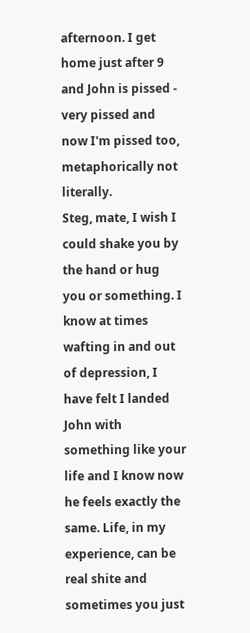afternoon. I get home just after 9 and John is pissed - very pissed and now I'm pissed too, metaphorically not literally.
Steg, mate, I wish I could shake you by the hand or hug you or something. I know at times wafting in and out of depression, I have felt I landed John with something like your life and I know now he feels exactly the same. Life, in my experience, can be real shite and sometimes you just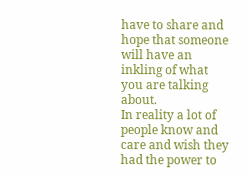have to share and hope that someone will have an inkling of what you are talking about.
In reality a lot of people know and care and wish they had the power to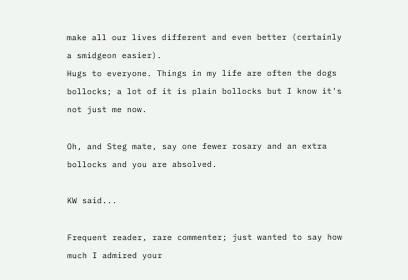make all our lives different and even better (certainly a smidgeon easier).
Hugs to everyone. Things in my life are often the dogs bollocks; a lot of it is plain bollocks but I know it's not just me now.

Oh, and Steg mate, say one fewer rosary and an extra bollocks and you are absolved.

KW said...

Frequent reader, rare commenter; just wanted to say how much I admired your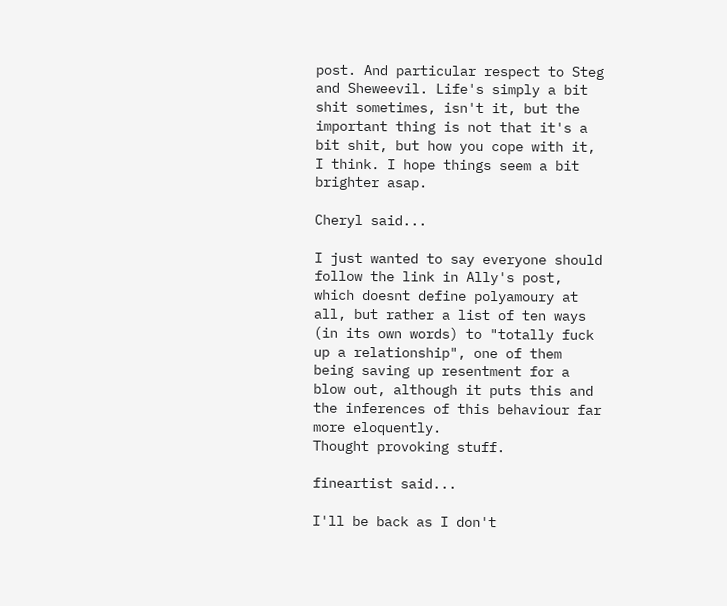post. And particular respect to Steg and Sheweevil. Life's simply a bit shit sometimes, isn't it, but the important thing is not that it's a bit shit, but how you cope with it, I think. I hope things seem a bit brighter asap.

Cheryl said...

I just wanted to say everyone should follow the link in Ally's post, which doesnt define polyamoury at all, but rather a list of ten ways (in its own words) to "totally fuck up a relationship", one of them being saving up resentment for a blow out, although it puts this and the inferences of this behaviour far more eloquently.
Thought provoking stuff.

fineartist said...

I'll be back as I don't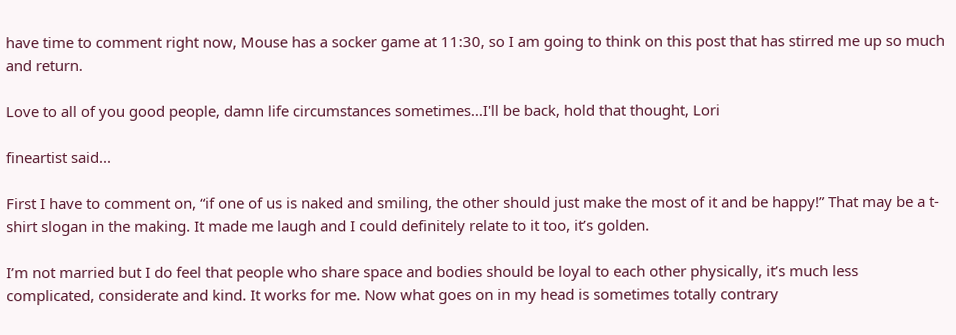have time to comment right now, Mouse has a socker game at 11:30, so I am going to think on this post that has stirred me up so much and return.

Love to all of you good people, damn life circumstances sometimes...I'll be back, hold that thought, Lori

fineartist said...

First I have to comment on, “if one of us is naked and smiling, the other should just make the most of it and be happy!” That may be a t-shirt slogan in the making. It made me laugh and I could definitely relate to it too, it’s golden.

I’m not married but I do feel that people who share space and bodies should be loyal to each other physically, it’s much less complicated, considerate and kind. It works for me. Now what goes on in my head is sometimes totally contrary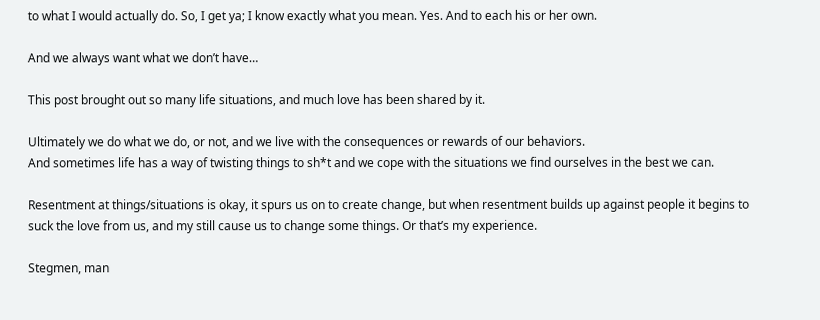to what I would actually do. So, I get ya; I know exactly what you mean. Yes. And to each his or her own.

And we always want what we don’t have…

This post brought out so many life situations, and much love has been shared by it.

Ultimately we do what we do, or not, and we live with the consequences or rewards of our behaviors.
And sometimes life has a way of twisting things to sh*t and we cope with the situations we find ourselves in the best we can.

Resentment at things/situations is okay, it spurs us on to create change, but when resentment builds up against people it begins to suck the love from us, and my still cause us to change some things. Or that’s my experience.

Stegmen, man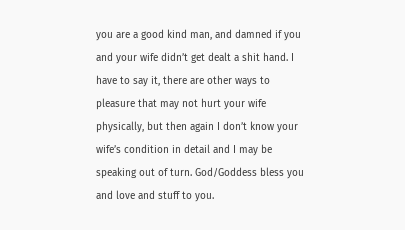you are a good kind man, and damned if you and your wife didn’t get dealt a shit hand. I have to say it, there are other ways to pleasure that may not hurt your wife physically, but then again I don’t know your wife’s condition in detail and I may be speaking out of turn. God/Goddess bless you and love and stuff to you.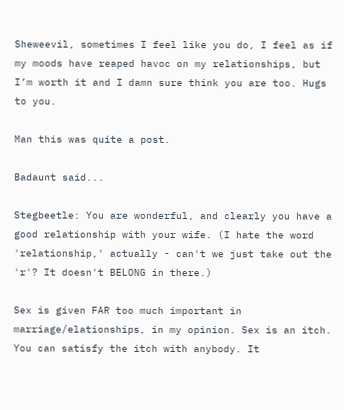Sheweevil, sometimes I feel like you do, I feel as if my moods have reaped havoc on my relationships, but I’m worth it and I damn sure think you are too. Hugs to you.

Man this was quite a post.

Badaunt said...

Stegbeetle: You are wonderful, and clearly you have a good relationship with your wife. (I hate the word 'relationship,' actually - can't we just take out the 'r'? It doesn't BELONG in there.)

Sex is given FAR too much important in marriage/elationships, in my opinion. Sex is an itch. You can satisfy the itch with anybody. It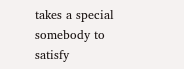takes a special somebody to satisfy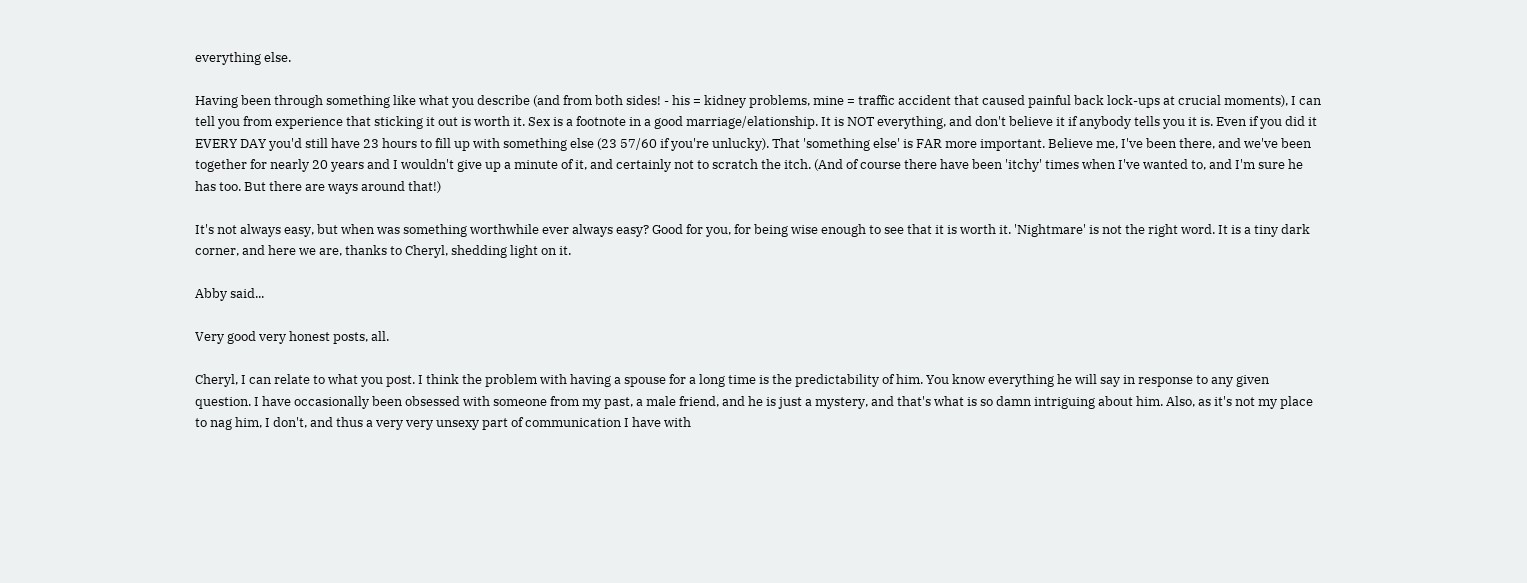everything else.

Having been through something like what you describe (and from both sides! - his = kidney problems, mine = traffic accident that caused painful back lock-ups at crucial moments), I can tell you from experience that sticking it out is worth it. Sex is a footnote in a good marriage/elationship. It is NOT everything, and don't believe it if anybody tells you it is. Even if you did it EVERY DAY you'd still have 23 hours to fill up with something else (23 57/60 if you're unlucky). That 'something else' is FAR more important. Believe me, I've been there, and we've been together for nearly 20 years and I wouldn't give up a minute of it, and certainly not to scratch the itch. (And of course there have been 'itchy' times when I've wanted to, and I'm sure he has too. But there are ways around that!)

It's not always easy, but when was something worthwhile ever always easy? Good for you, for being wise enough to see that it is worth it. 'Nightmare' is not the right word. It is a tiny dark corner, and here we are, thanks to Cheryl, shedding light on it.

Abby said...

Very good very honest posts, all.

Cheryl, I can relate to what you post. I think the problem with having a spouse for a long time is the predictability of him. You know everything he will say in response to any given question. I have occasionally been obsessed with someone from my past, a male friend, and he is just a mystery, and that's what is so damn intriguing about him. Also, as it's not my place to nag him, I don't, and thus a very very unsexy part of communication I have with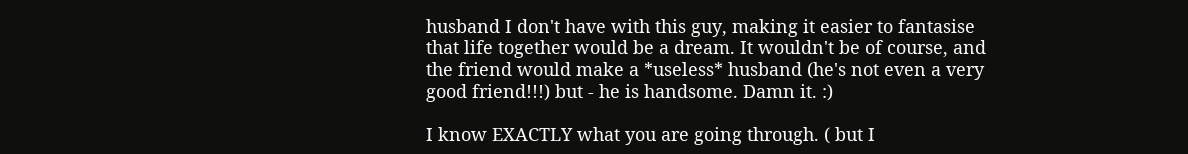husband I don't have with this guy, making it easier to fantasise that life together would be a dream. It wouldn't be of course, and the friend would make a *useless* husband (he's not even a very good friend!!!) but - he is handsome. Damn it. :)

I know EXACTLY what you are going through. ( but I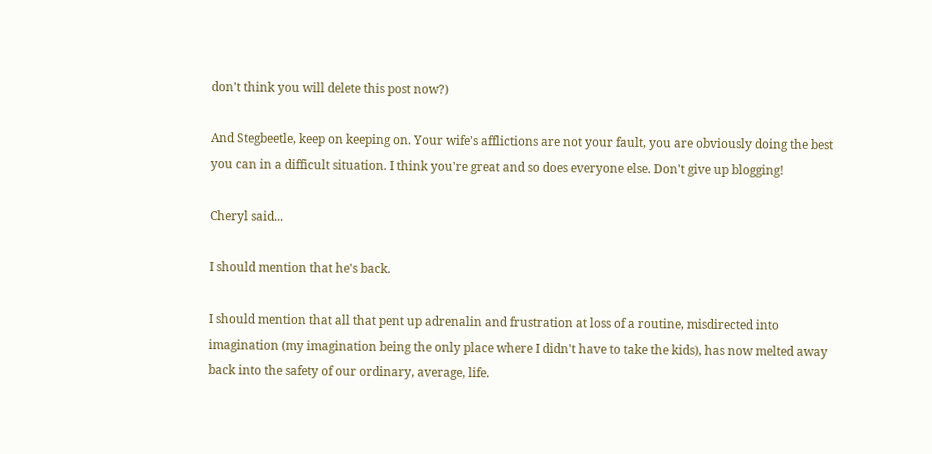don't think you will delete this post now?)

And Stegbeetle, keep on keeping on. Your wife's afflictions are not your fault, you are obviously doing the best you can in a difficult situation. I think you're great and so does everyone else. Don't give up blogging!

Cheryl said...

I should mention that he's back.

I should mention that all that pent up adrenalin and frustration at loss of a routine, misdirected into imagination (my imagination being the only place where I didn't have to take the kids), has now melted away back into the safety of our ordinary, average, life.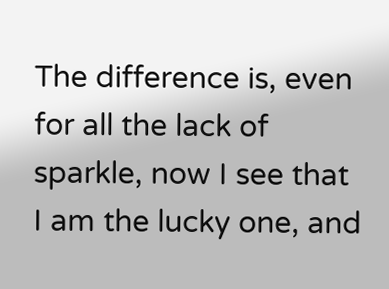The difference is, even for all the lack of sparkle, now I see that I am the lucky one, and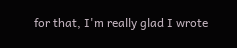for that, I'm really glad I wrote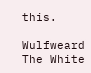this.

Wulfweard The White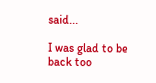said...

I was glad to be back too